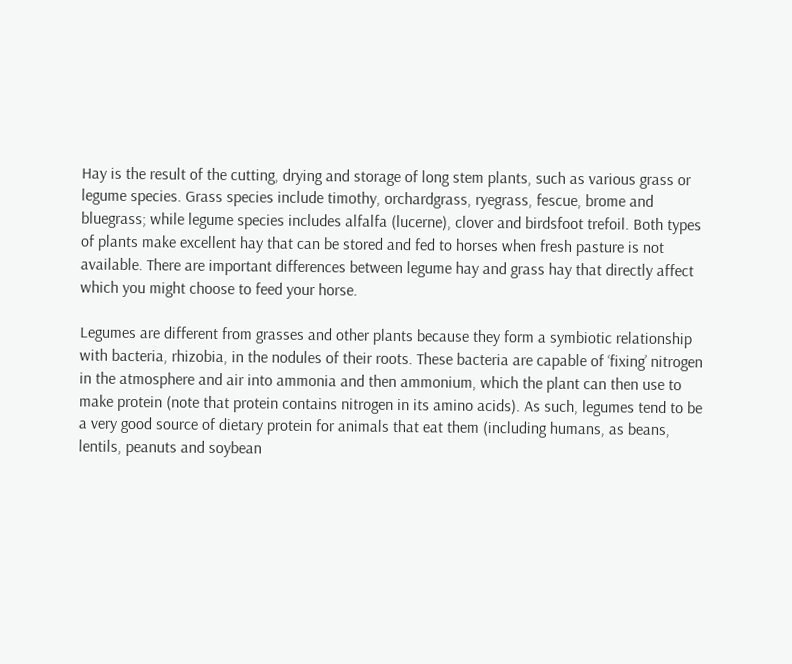Hay is the result of the cutting, drying and storage of long stem plants, such as various grass or legume species. Grass species include timothy, orchardgrass, ryegrass, fescue, brome and bluegrass; while legume species includes alfalfa (lucerne), clover and birdsfoot trefoil. Both types of plants make excellent hay that can be stored and fed to horses when fresh pasture is not available. There are important differences between legume hay and grass hay that directly affect which you might choose to feed your horse.

Legumes are different from grasses and other plants because they form a symbiotic relationship with bacteria, rhizobia, in the nodules of their roots. These bacteria are capable of ‘fixing’ nitrogen in the atmosphere and air into ammonia and then ammonium, which the plant can then use to make protein (note that protein contains nitrogen in its amino acids). As such, legumes tend to be a very good source of dietary protein for animals that eat them (including humans, as beans, lentils, peanuts and soybean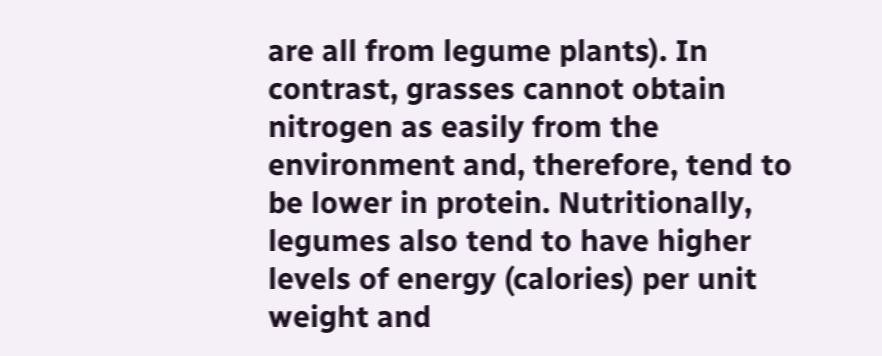are all from legume plants). In contrast, grasses cannot obtain nitrogen as easily from the environment and, therefore, tend to be lower in protein. Nutritionally, legumes also tend to have higher levels of energy (calories) per unit weight and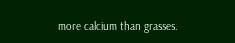more calcium than grasses.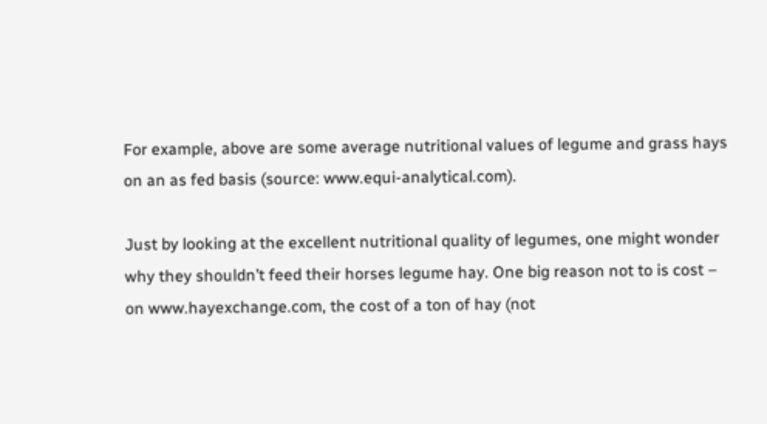For example, above are some average nutritional values of legume and grass hays on an as fed basis (source: www.equi-analytical.com).

Just by looking at the excellent nutritional quality of legumes, one might wonder why they shouldn’t feed their horses legume hay. One big reason not to is cost – on www.hayexchange.com, the cost of a ton of hay (not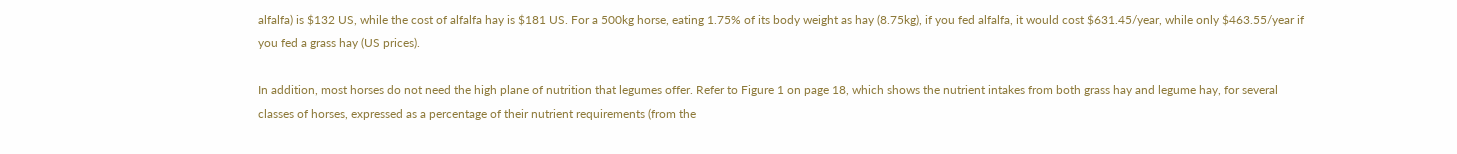alfalfa) is $132 US, while the cost of alfalfa hay is $181 US. For a 500kg horse, eating 1.75% of its body weight as hay (8.75kg), if you fed alfalfa, it would cost $631.45/year, while only $463.55/year if you fed a grass hay (US prices).

In addition, most horses do not need the high plane of nutrition that legumes offer. Refer to Figure 1 on page 18, which shows the nutrient intakes from both grass hay and legume hay, for several classes of horses, expressed as a percentage of their nutrient requirements (from the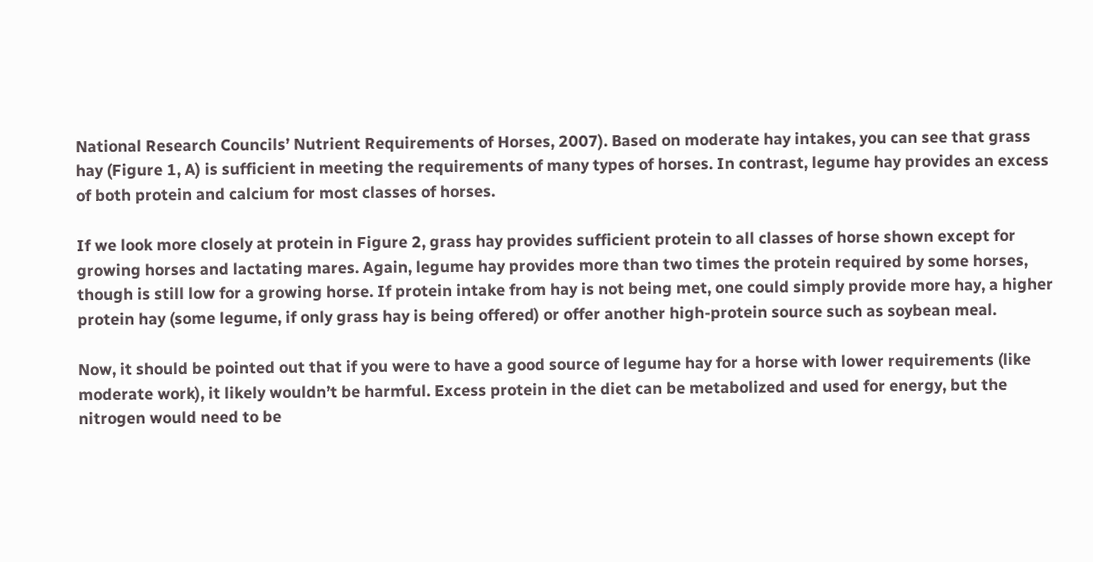National Research Councils’ Nutrient Requirements of Horses, 2007). Based on moderate hay intakes, you can see that grass hay (Figure 1, A) is sufficient in meeting the requirements of many types of horses. In contrast, legume hay provides an excess of both protein and calcium for most classes of horses.

If we look more closely at protein in Figure 2, grass hay provides sufficient protein to all classes of horse shown except for growing horses and lactating mares. Again, legume hay provides more than two times the protein required by some horses, though is still low for a growing horse. If protein intake from hay is not being met, one could simply provide more hay, a higher protein hay (some legume, if only grass hay is being offered) or offer another high-protein source such as soybean meal.

Now, it should be pointed out that if you were to have a good source of legume hay for a horse with lower requirements (like moderate work), it likely wouldn’t be harmful. Excess protein in the diet can be metabolized and used for energy, but the nitrogen would need to be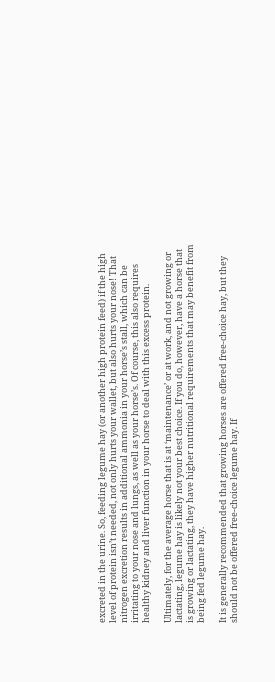excreted in the urine. So, feeding legume hay (or another high protein feed) if the high level of protein isn’t needed, not only hurts your wallet, but also hurts your nose! That nitrogen excretion results in additional ammonia in your horse’s stall, which can be irritating to your nose and lungs, as well as your horse’s. Of course, this also requires healthy kidney and liver function in your horse to deal with this excess protein.

Ultimately, for the average horse that is at ‘maintenance’ or at work, and not growing or lactating, legume hay is likely not your best choice. If you do, however, have a horse that is growing or lactating, they have higher nutritional requirements that may benefit from being fed legume hay.

It is generally recommended that growing horses are offered free-choice hay, but they should not be offered free-choice legume hay. If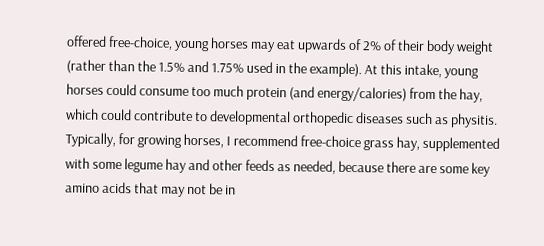offered free-choice, young horses may eat upwards of 2% of their body weight (rather than the 1.5% and 1.75% used in the example). At this intake, young horses could consume too much protein (and energy/calories) from the hay, which could contribute to developmental orthopedic diseases such as physitis. Typically, for growing horses, I recommend free-choice grass hay, supplemented with some legume hay and other feeds as needed, because there are some key amino acids that may not be in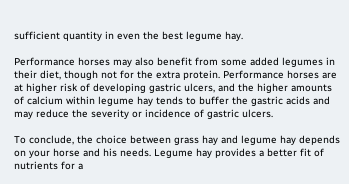sufficient quantity in even the best legume hay.

Performance horses may also benefit from some added legumes in their diet, though not for the extra protein. Performance horses are at higher risk of developing gastric ulcers, and the higher amounts of calcium within legume hay tends to buffer the gastric acids and may reduce the severity or incidence of gastric ulcers.

To conclude, the choice between grass hay and legume hay depends on your horse and his needs. Legume hay provides a better fit of nutrients for a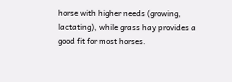horse with higher needs (growing, lactating), while grass hay provides a good fit for most horses.